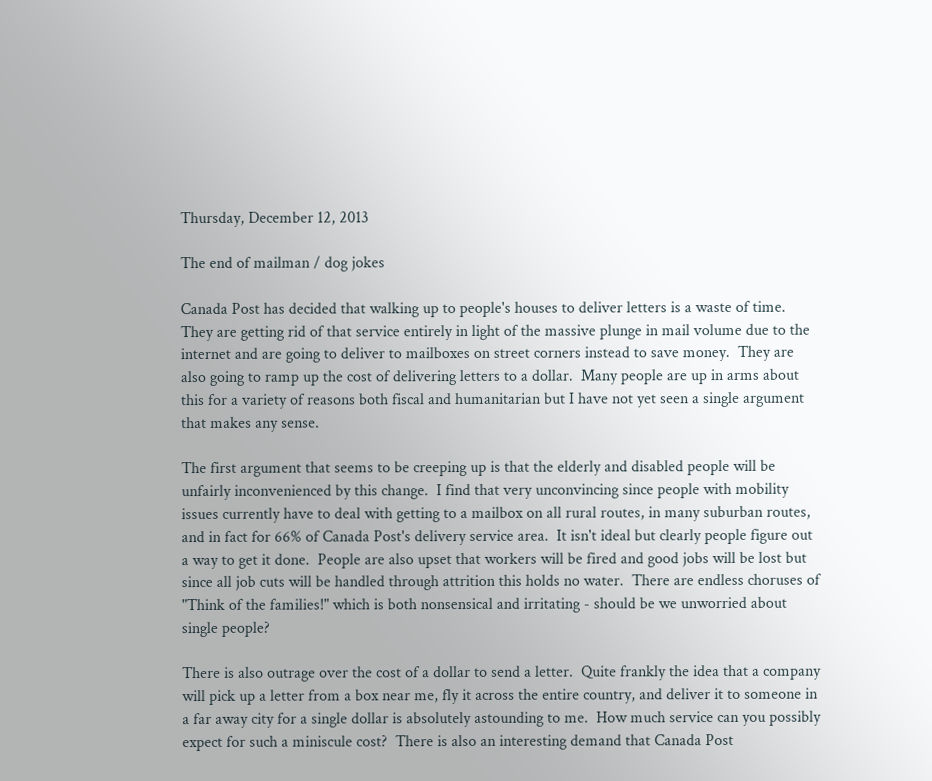Thursday, December 12, 2013

The end of mailman / dog jokes

Canada Post has decided that walking up to people's houses to deliver letters is a waste of time.  They are getting rid of that service entirely in light of the massive plunge in mail volume due to the internet and are going to deliver to mailboxes on street corners instead to save money.  They are also going to ramp up the cost of delivering letters to a dollar.  Many people are up in arms about this for a variety of reasons both fiscal and humanitarian but I have not yet seen a single argument that makes any sense.

The first argument that seems to be creeping up is that the elderly and disabled people will be unfairly inconvenienced by this change.  I find that very unconvincing since people with mobility issues currently have to deal with getting to a mailbox on all rural routes, in many suburban routes, and in fact for 66% of Canada Post's delivery service area.  It isn't ideal but clearly people figure out a way to get it done.  People are also upset that workers will be fired and good jobs will be lost but since all job cuts will be handled through attrition this holds no water.  There are endless choruses of "Think of the families!" which is both nonsensical and irritating - should be we unworried about single people?

There is also outrage over the cost of a dollar to send a letter.  Quite frankly the idea that a company will pick up a letter from a box near me, fly it across the entire country, and deliver it to someone in a far away city for a single dollar is absolutely astounding to me.  How much service can you possibly expect for such a miniscule cost?  There is also an interesting demand that Canada Post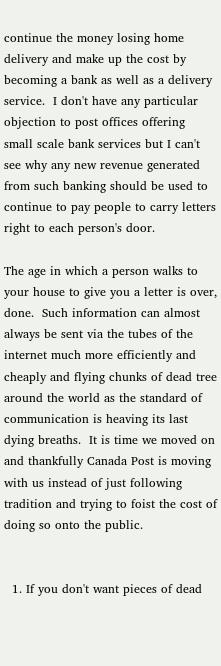continue the money losing home delivery and make up the cost by becoming a bank as well as a delivery service.  I don't have any particular objection to post offices offering small scale bank services but I can't see why any new revenue generated from such banking should be used to continue to pay people to carry letters right to each person's door.

The age in which a person walks to your house to give you a letter is over, done.  Such information can almost always be sent via the tubes of the internet much more efficiently and cheaply and flying chunks of dead tree around the world as the standard of communication is heaving its last dying breaths.  It is time we moved on and thankfully Canada Post is moving with us instead of just following tradition and trying to foist the cost of doing so onto the public.


  1. If you don't want pieces of dead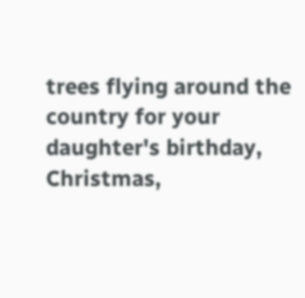trees flying around the country for your daughter's birthday, Christmas,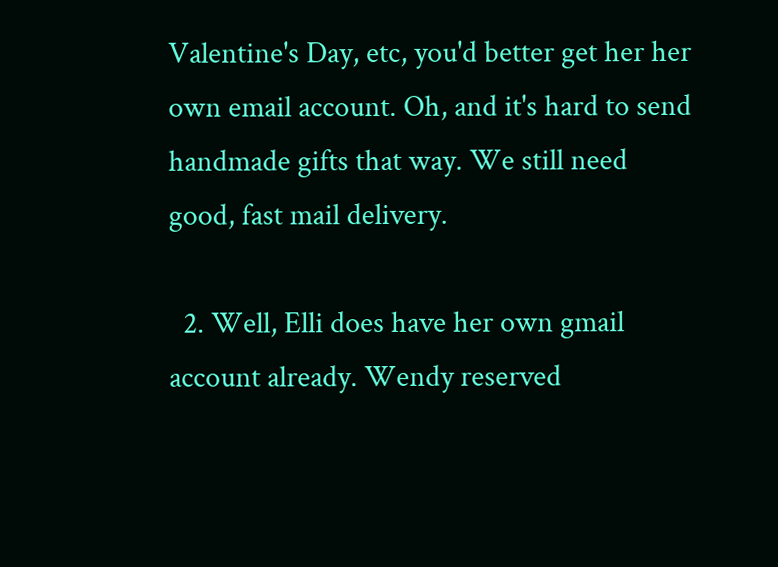Valentine's Day, etc, you'd better get her her own email account. Oh, and it's hard to send handmade gifts that way. We still need good, fast mail delivery.

  2. Well, Elli does have her own gmail account already. Wendy reserved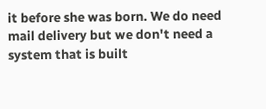it before she was born. We do need mail delivery but we don't need a system that is built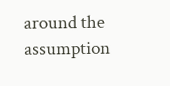around the assumption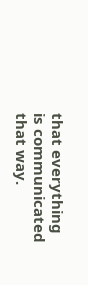that everything is communicated that way.